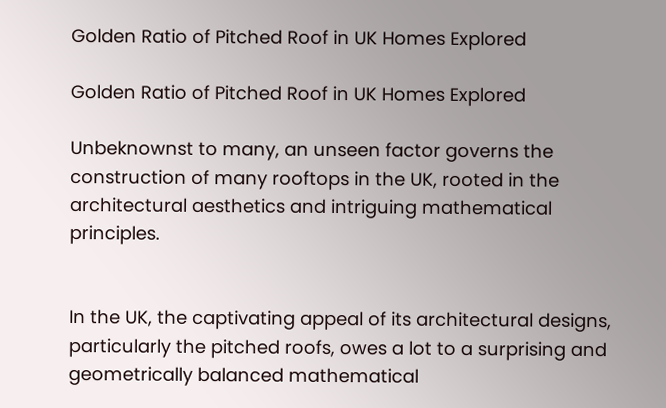Golden Ratio of Pitched Roof in UK Homes Explored

Golden Ratio of Pitched Roof in UK Homes Explored

Unbeknownst to many, an unseen factor governs the construction of many rooftops in the UK, rooted in the architectural aesthetics and intriguing mathematical principles.


In the UK, the captivating appeal of its architectural designs, particularly the pitched roofs, owes a lot to a surprising and geometrically balanced mathematical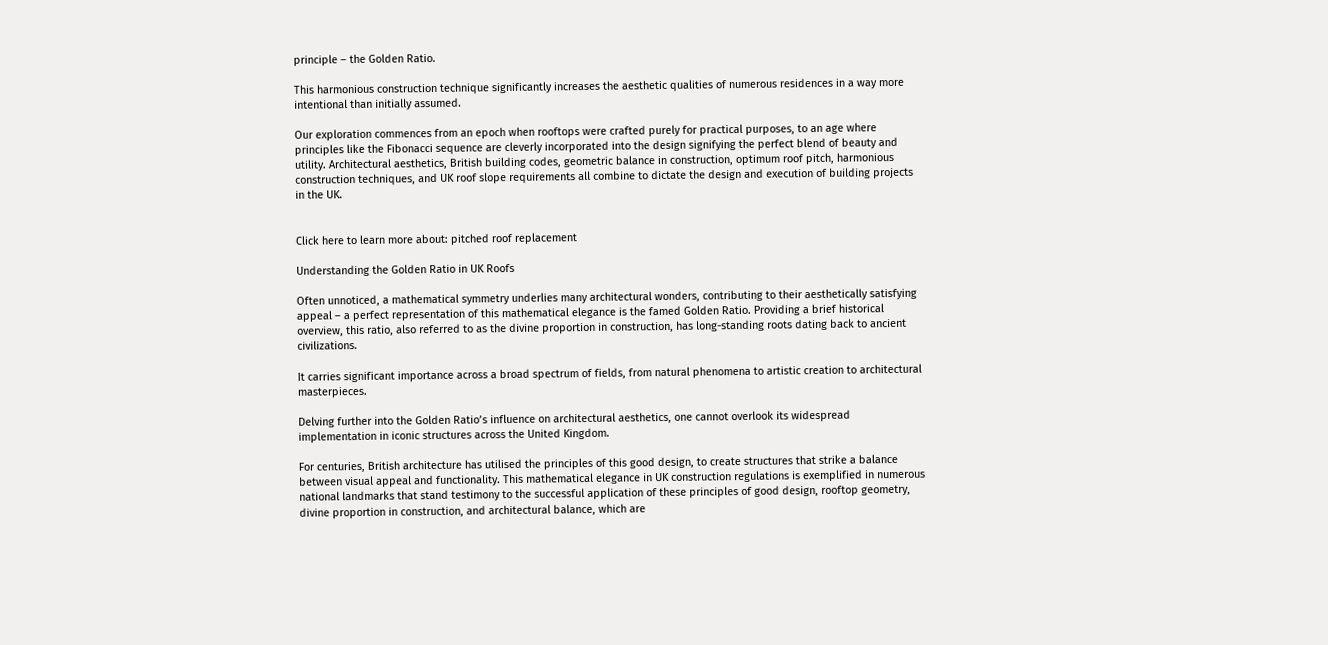principle – the Golden Ratio.

This harmonious construction technique significantly increases the aesthetic qualities of numerous residences in a way more intentional than initially assumed.

Our exploration commences from an epoch when rooftops were crafted purely for practical purposes, to an age where principles like the Fibonacci sequence are cleverly incorporated into the design signifying the perfect blend of beauty and utility. Architectural aesthetics, British building codes, geometric balance in construction, optimum roof pitch, harmonious construction techniques, and UK roof slope requirements all combine to dictate the design and execution of building projects in the UK.


Click here to learn more about: pitched roof replacement

Understanding the Golden Ratio in UK Roofs

Often unnoticed, a mathematical symmetry underlies many architectural wonders, contributing to their aesthetically satisfying appeal – a perfect representation of this mathematical elegance is the famed Golden Ratio. Providing a brief historical overview, this ratio, also referred to as the divine proportion in construction, has long-standing roots dating back to ancient civilizations.

It carries significant importance across a broad spectrum of fields, from natural phenomena to artistic creation to architectural masterpieces.

Delving further into the Golden Ratio’s influence on architectural aesthetics, one cannot overlook its widespread implementation in iconic structures across the United Kingdom.

For centuries, British architecture has utilised the principles of this good design, to create structures that strike a balance between visual appeal and functionality. This mathematical elegance in UK construction regulations is exemplified in numerous national landmarks that stand testimony to the successful application of these principles of good design, rooftop geometry, divine proportion in construction, and architectural balance, which are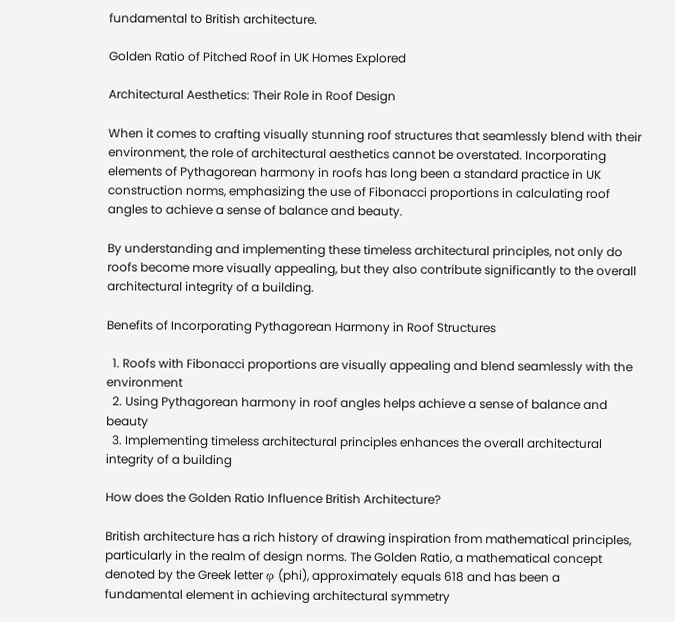fundamental to British architecture.

Golden Ratio of Pitched Roof in UK Homes Explored

Architectural Aesthetics: Their Role in Roof Design

When it comes to crafting visually stunning roof structures that seamlessly blend with their environment, the role of architectural aesthetics cannot be overstated. Incorporating elements of Pythagorean harmony in roofs has long been a standard practice in UK construction norms, emphasizing the use of Fibonacci proportions in calculating roof angles to achieve a sense of balance and beauty.

By understanding and implementing these timeless architectural principles, not only do roofs become more visually appealing, but they also contribute significantly to the overall architectural integrity of a building.

Benefits of Incorporating Pythagorean Harmony in Roof Structures

  1. Roofs with Fibonacci proportions are visually appealing and blend seamlessly with the environment
  2. Using Pythagorean harmony in roof angles helps achieve a sense of balance and beauty
  3. Implementing timeless architectural principles enhances the overall architectural integrity of a building

How does the Golden Ratio Influence British Architecture?

British architecture has a rich history of drawing inspiration from mathematical principles, particularly in the realm of design norms. The Golden Ratio, a mathematical concept denoted by the Greek letter φ (phi), approximately equals 618 and has been a fundamental element in achieving architectural symmetry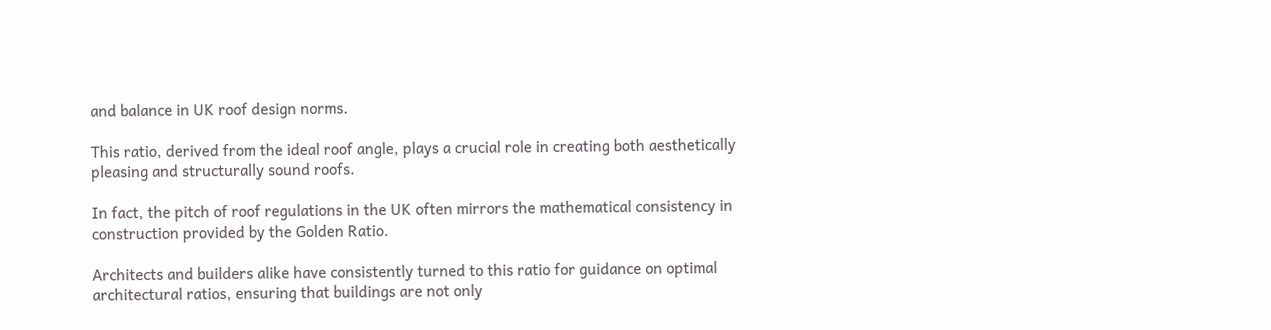and balance in UK roof design norms.

This ratio, derived from the ideal roof angle, plays a crucial role in creating both aesthetically pleasing and structurally sound roofs.

In fact, the pitch of roof regulations in the UK often mirrors the mathematical consistency in construction provided by the Golden Ratio.

Architects and builders alike have consistently turned to this ratio for guidance on optimal architectural ratios, ensuring that buildings are not only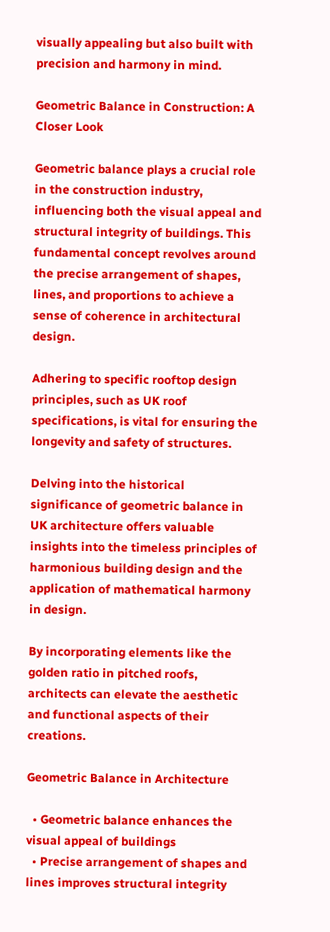visually appealing but also built with precision and harmony in mind.

Geometric Balance in Construction: A Closer Look

Geometric balance plays a crucial role in the construction industry, influencing both the visual appeal and structural integrity of buildings. This fundamental concept revolves around the precise arrangement of shapes, lines, and proportions to achieve a sense of coherence in architectural design.

Adhering to specific rooftop design principles, such as UK roof specifications, is vital for ensuring the longevity and safety of structures.

Delving into the historical significance of geometric balance in UK architecture offers valuable insights into the timeless principles of harmonious building design and the application of mathematical harmony in design.

By incorporating elements like the golden ratio in pitched roofs, architects can elevate the aesthetic and functional aspects of their creations.

Geometric Balance in Architecture

  • Geometric balance enhances the visual appeal of buildings
  • Precise arrangement of shapes and lines improves structural integrity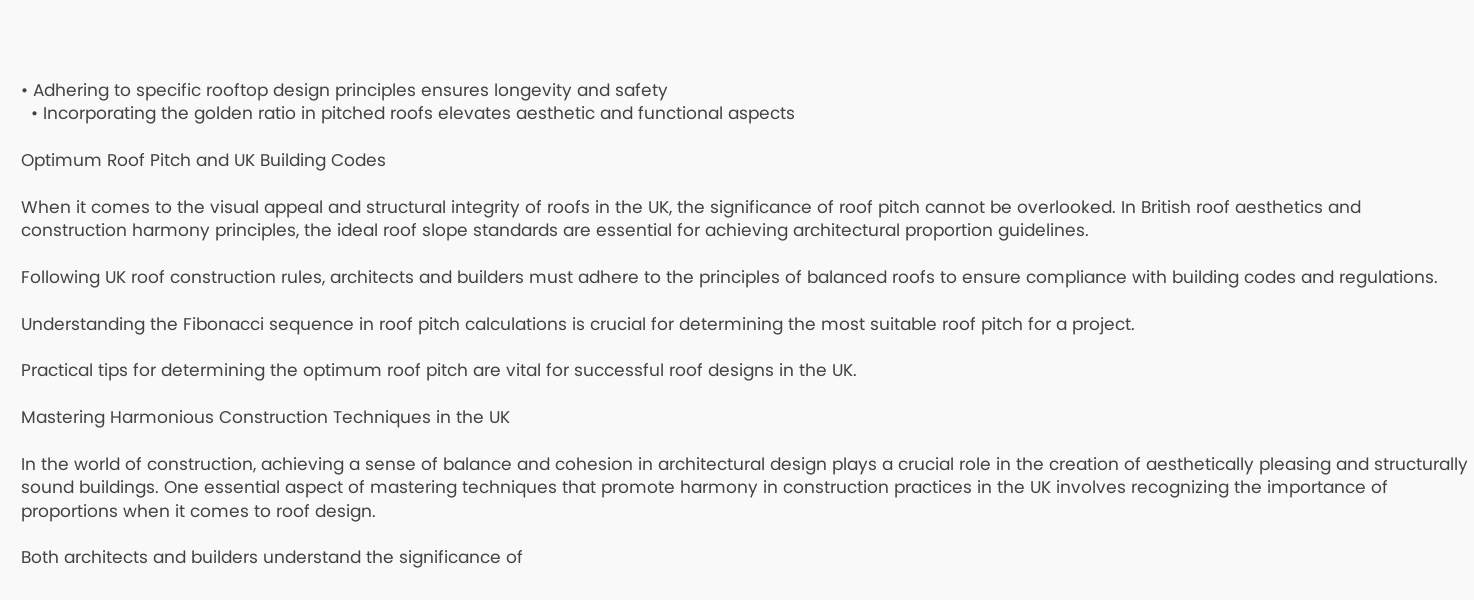• Adhering to specific rooftop design principles ensures longevity and safety
  • Incorporating the golden ratio in pitched roofs elevates aesthetic and functional aspects

Optimum Roof Pitch and UK Building Codes

When it comes to the visual appeal and structural integrity of roofs in the UK, the significance of roof pitch cannot be overlooked. In British roof aesthetics and construction harmony principles, the ideal roof slope standards are essential for achieving architectural proportion guidelines.

Following UK roof construction rules, architects and builders must adhere to the principles of balanced roofs to ensure compliance with building codes and regulations.

Understanding the Fibonacci sequence in roof pitch calculations is crucial for determining the most suitable roof pitch for a project.

Practical tips for determining the optimum roof pitch are vital for successful roof designs in the UK.

Mastering Harmonious Construction Techniques in the UK

In the world of construction, achieving a sense of balance and cohesion in architectural design plays a crucial role in the creation of aesthetically pleasing and structurally sound buildings. One essential aspect of mastering techniques that promote harmony in construction practices in the UK involves recognizing the importance of proportions when it comes to roof design.

Both architects and builders understand the significance of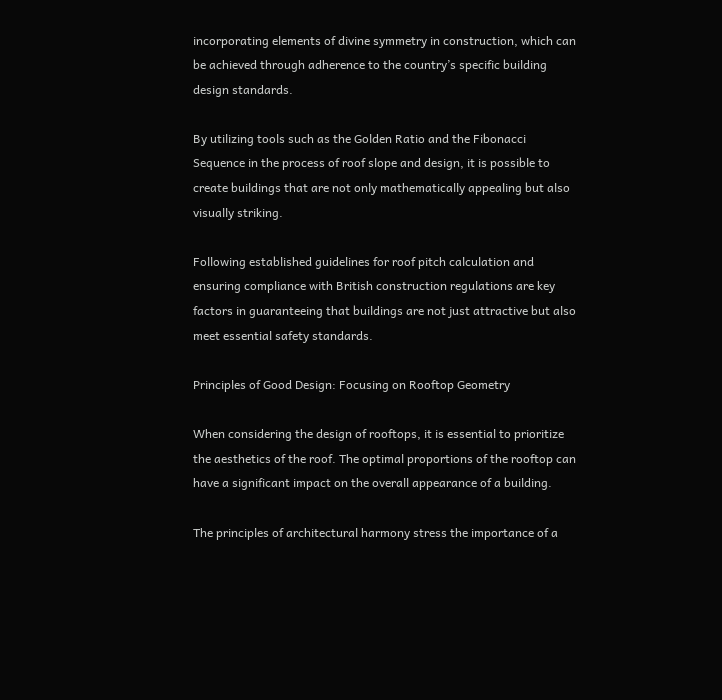incorporating elements of divine symmetry in construction, which can be achieved through adherence to the country’s specific building design standards.

By utilizing tools such as the Golden Ratio and the Fibonacci Sequence in the process of roof slope and design, it is possible to create buildings that are not only mathematically appealing but also visually striking.

Following established guidelines for roof pitch calculation and ensuring compliance with British construction regulations are key factors in guaranteeing that buildings are not just attractive but also meet essential safety standards.

Principles of Good Design: Focusing on Rooftop Geometry

When considering the design of rooftops, it is essential to prioritize the aesthetics of the roof. The optimal proportions of the rooftop can have a significant impact on the overall appearance of a building.

The principles of architectural harmony stress the importance of a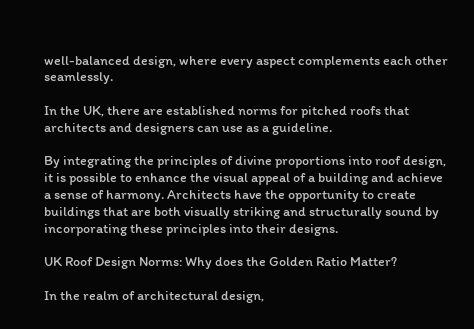well-balanced design, where every aspect complements each other seamlessly.

In the UK, there are established norms for pitched roofs that architects and designers can use as a guideline.

By integrating the principles of divine proportions into roof design, it is possible to enhance the visual appeal of a building and achieve a sense of harmony. Architects have the opportunity to create buildings that are both visually striking and structurally sound by incorporating these principles into their designs.

UK Roof Design Norms: Why does the Golden Ratio Matter?

In the realm of architectural design,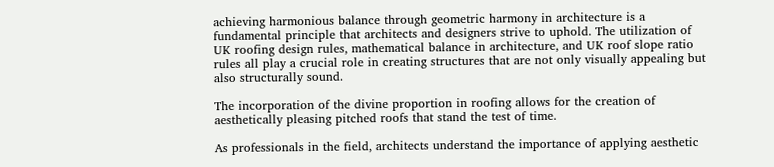achieving harmonious balance through geometric harmony in architecture is a fundamental principle that architects and designers strive to uphold. The utilization of UK roofing design rules, mathematical balance in architecture, and UK roof slope ratio rules all play a crucial role in creating structures that are not only visually appealing but also structurally sound.

The incorporation of the divine proportion in roofing allows for the creation of aesthetically pleasing pitched roofs that stand the test of time.

As professionals in the field, architects understand the importance of applying aesthetic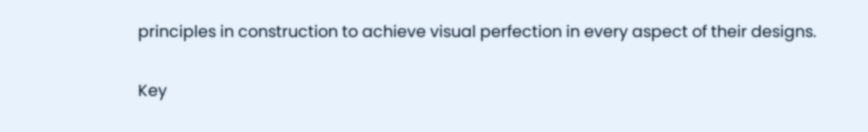principles in construction to achieve visual perfection in every aspect of their designs.

Key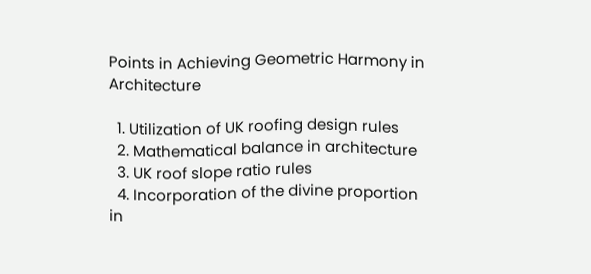Points in Achieving Geometric Harmony in Architecture

  1. Utilization of UK roofing design rules
  2. Mathematical balance in architecture
  3. UK roof slope ratio rules
  4. Incorporation of the divine proportion in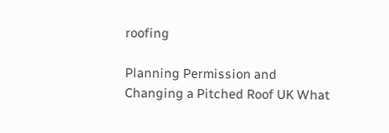roofing

Planning Permission and Changing a Pitched Roof UK What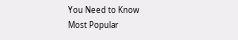You Need to Know
Most Popular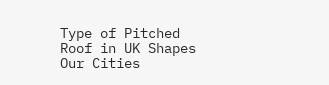Type of Pitched Roof in UK Shapes Our Cities